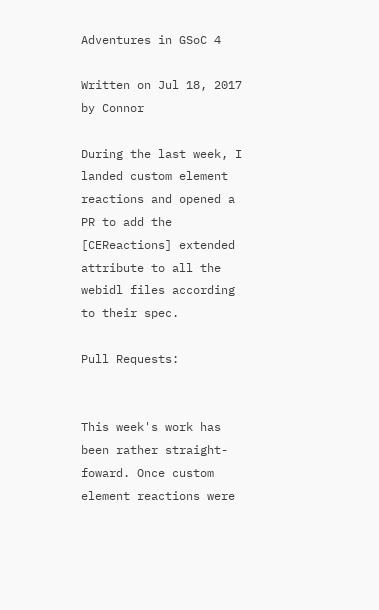Adventures in GSoC 4

Written on Jul 18, 2017 by Connor

During the last week, I landed custom element reactions and opened a PR to add the [CEReactions] extended attribute to all the webidl files according to their spec.

Pull Requests:


This week's work has been rather straight-foward. Once custom element reactions were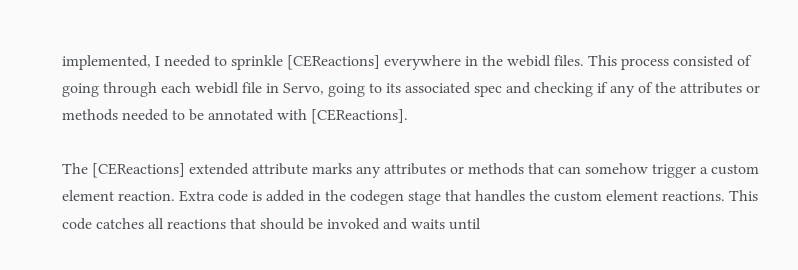implemented, I needed to sprinkle [CEReactions] everywhere in the webidl files. This process consisted of going through each webidl file in Servo, going to its associated spec and checking if any of the attributes or methods needed to be annotated with [CEReactions].

The [CEReactions] extended attribute marks any attributes or methods that can somehow trigger a custom element reaction. Extra code is added in the codegen stage that handles the custom element reactions. This code catches all reactions that should be invoked and waits until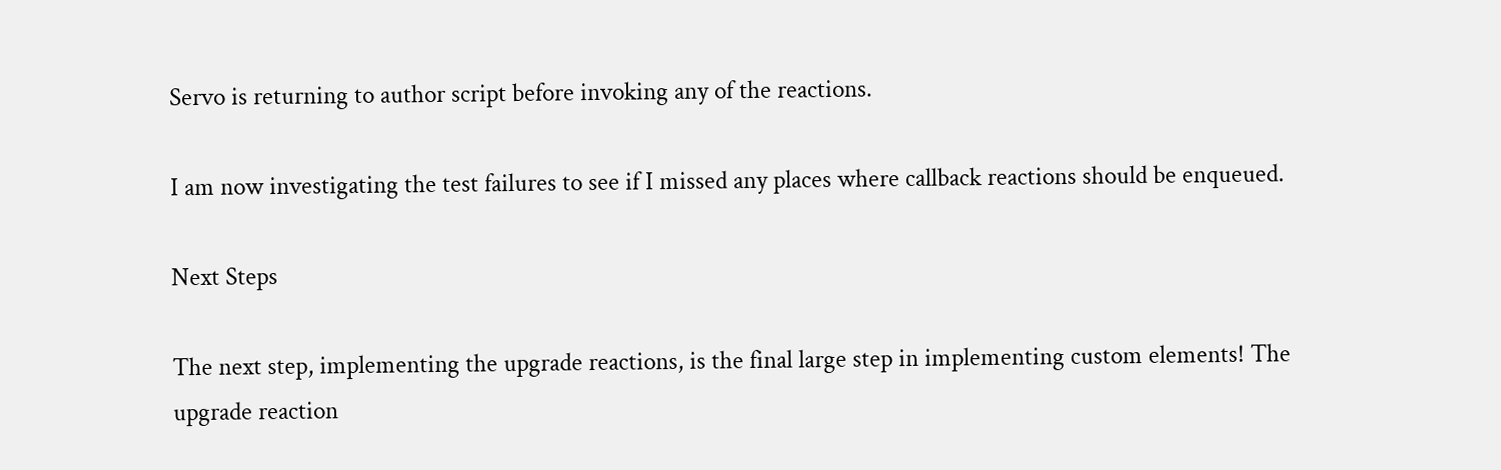Servo is returning to author script before invoking any of the reactions.

I am now investigating the test failures to see if I missed any places where callback reactions should be enqueued.

Next Steps

The next step, implementing the upgrade reactions, is the final large step in implementing custom elements! The upgrade reaction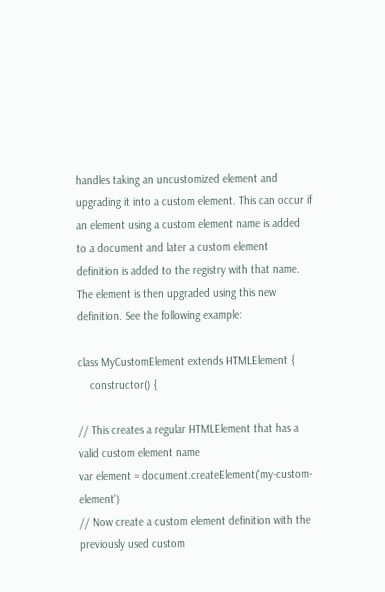handles taking an uncustomized element and upgrading it into a custom element. This can occur if an element using a custom element name is added to a document and later a custom element definition is added to the registry with that name. The element is then upgraded using this new definition. See the following example:

class MyCustomElement extends HTMLElement {
    constructor() {

// This creates a regular HTMLElement that has a valid custom element name
var element = document.createElement('my-custom-element')
// Now create a custom element definition with the previously used custom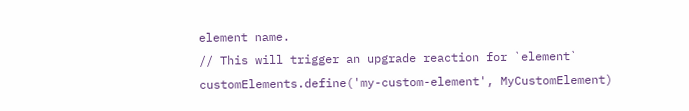element name.
// This will trigger an upgrade reaction for `element`
customElements.define('my-custom-element', MyCustomElement)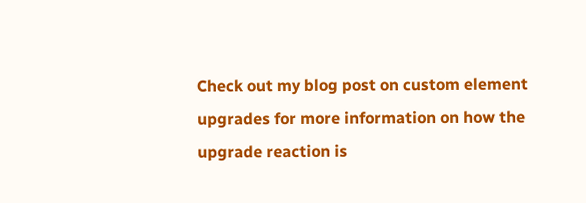Check out my blog post on custom element upgrades for more information on how the upgrade reaction is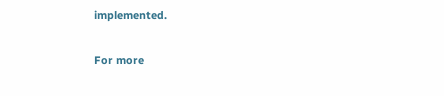implemented.

For more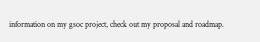information on my gsoc project, check out my proposal and roadmap.